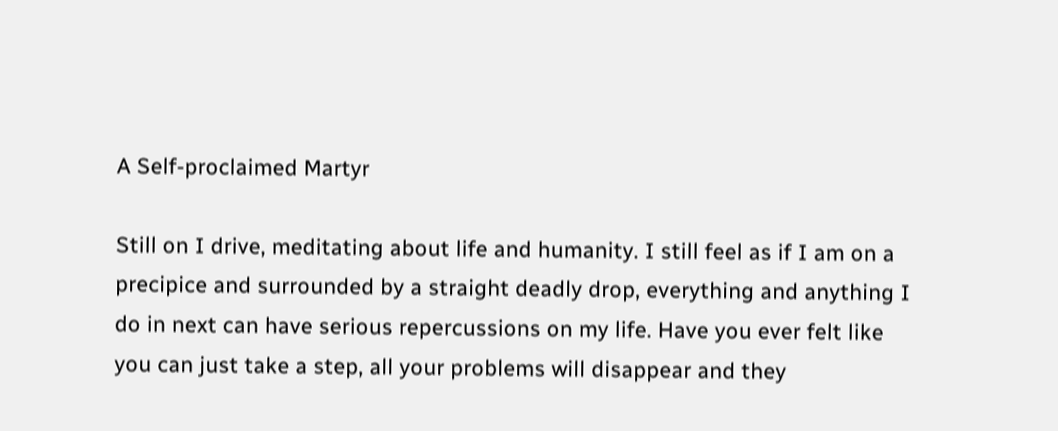A Self-proclaimed Martyr

Still on I drive, meditating about life and humanity. I still feel as if I am on a precipice and surrounded by a straight deadly drop, everything and anything I do in next can have serious repercussions on my life. Have you ever felt like you can just take a step, all your problems will disappear and they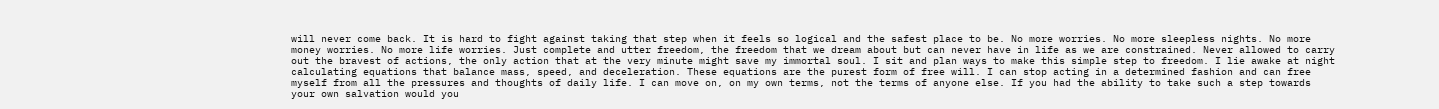will never come back. It is hard to fight against taking that step when it feels so logical and the safest place to be. No more worries. No more sleepless nights. No more money worries. No more life worries. Just complete and utter freedom, the freedom that we dream about but can never have in life as we are constrained. Never allowed to carry out the bravest of actions, the only action that at the very minute might save my immortal soul. I sit and plan ways to make this simple step to freedom. I lie awake at night calculating equations that balance mass, speed, and deceleration. These equations are the purest form of free will. I can stop acting in a determined fashion and can free myself from all the pressures and thoughts of daily life. I can move on, on my own terms, not the terms of anyone else. If you had the ability to take such a step towards your own salvation would you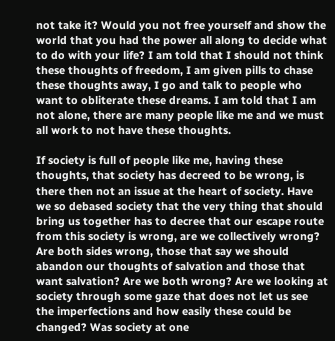not take it? Would you not free yourself and show the world that you had the power all along to decide what to do with your life? I am told that I should not think these thoughts of freedom, I am given pills to chase these thoughts away, I go and talk to people who want to obliterate these dreams. I am told that I am not alone, there are many people like me and we must all work to not have these thoughts.

If society is full of people like me, having these thoughts, that society has decreed to be wrong, is there then not an issue at the heart of society. Have we so debased society that the very thing that should bring us together has to decree that our escape route from this society is wrong, are we collectively wrong? Are both sides wrong, those that say we should abandon our thoughts of salvation and those that want salvation? Are we both wrong? Are we looking at society through some gaze that does not let us see the imperfections and how easily these could be changed? Was society at one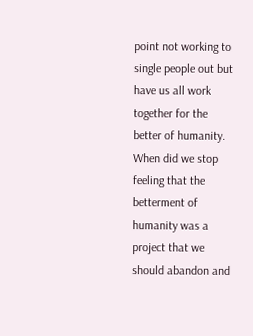point not working to single people out but have us all work together for the better of humanity. When did we stop feeling that the betterment of humanity was a project that we should abandon and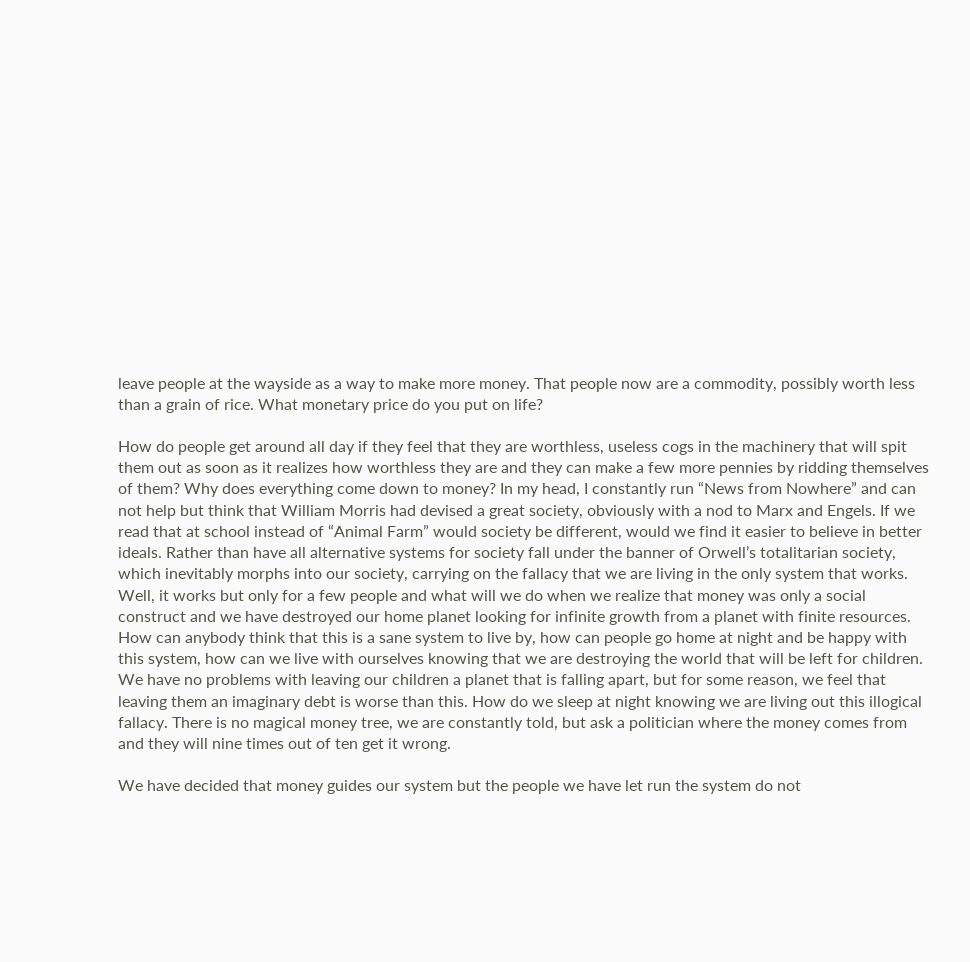leave people at the wayside as a way to make more money. That people now are a commodity, possibly worth less than a grain of rice. What monetary price do you put on life?

How do people get around all day if they feel that they are worthless, useless cogs in the machinery that will spit them out as soon as it realizes how worthless they are and they can make a few more pennies by ridding themselves of them? Why does everything come down to money? In my head, I constantly run “News from Nowhere” and can not help but think that William Morris had devised a great society, obviously with a nod to Marx and Engels. If we read that at school instead of “Animal Farm” would society be different, would we find it easier to believe in better ideals. Rather than have all alternative systems for society fall under the banner of Orwell’s totalitarian society, which inevitably morphs into our society, carrying on the fallacy that we are living in the only system that works. Well, it works but only for a few people and what will we do when we realize that money was only a social construct and we have destroyed our home planet looking for infinite growth from a planet with finite resources. How can anybody think that this is a sane system to live by, how can people go home at night and be happy with this system, how can we live with ourselves knowing that we are destroying the world that will be left for children. We have no problems with leaving our children a planet that is falling apart, but for some reason, we feel that leaving them an imaginary debt is worse than this. How do we sleep at night knowing we are living out this illogical fallacy. There is no magical money tree, we are constantly told, but ask a politician where the money comes from and they will nine times out of ten get it wrong.

We have decided that money guides our system but the people we have let run the system do not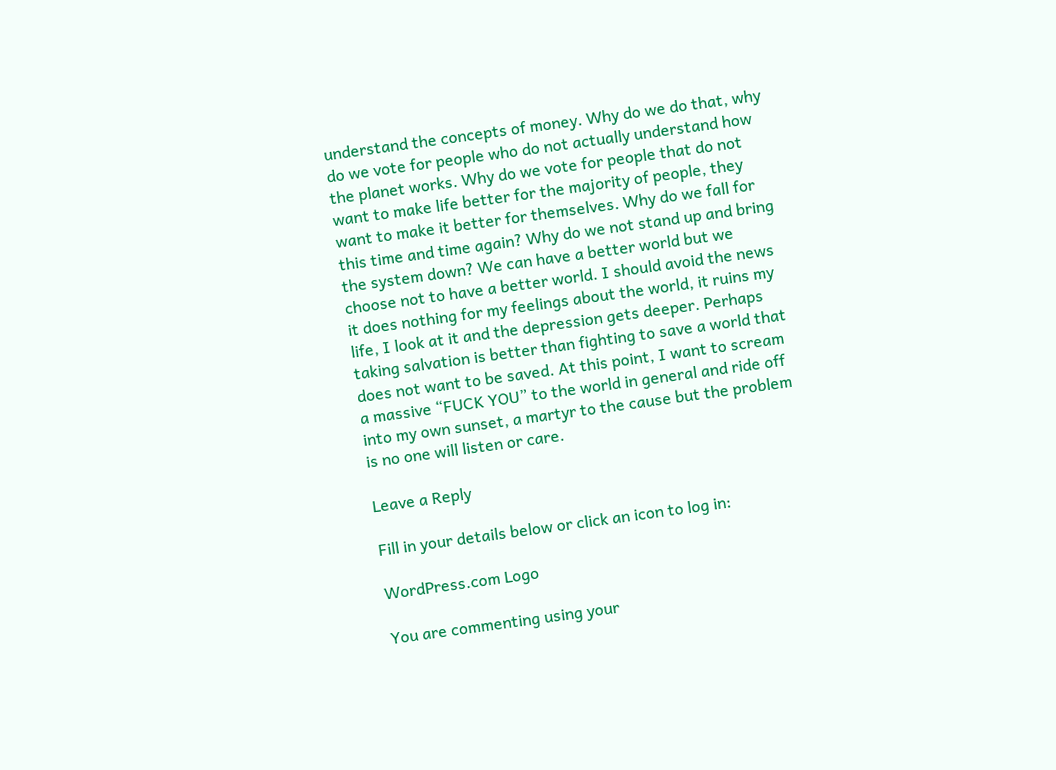understand the concepts of money. Why do we do that, why do we vote for people who do not actually understand how the planet works. Why do we vote for people that do not want to make life better for the majority of people, they want to make it better for themselves. Why do we fall for this time and time again? Why do we not stand up and bring the system down? We can have a better world but we choose not to have a better world. I should avoid the news it does nothing for my feelings about the world, it ruins my life, I look at it and the depression gets deeper. Perhaps taking salvation is better than fighting to save a world that does not want to be saved. At this point, I want to scream a massive “FUCK YOU” to the world in general and ride off into my own sunset, a martyr to the cause but the problem is no one will listen or care.

Leave a Reply

Fill in your details below or click an icon to log in:

WordPress.com Logo

You are commenting using your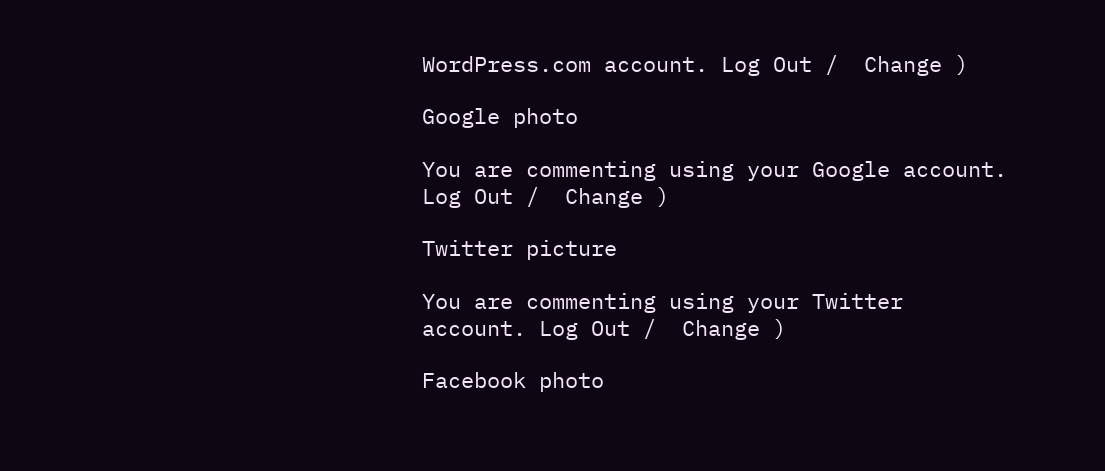WordPress.com account. Log Out /  Change )

Google photo

You are commenting using your Google account. Log Out /  Change )

Twitter picture

You are commenting using your Twitter account. Log Out /  Change )

Facebook photo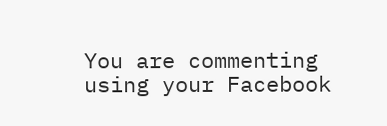You are commenting using your Facebook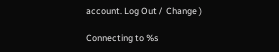account. Log Out /  Change )

Connecting to %s